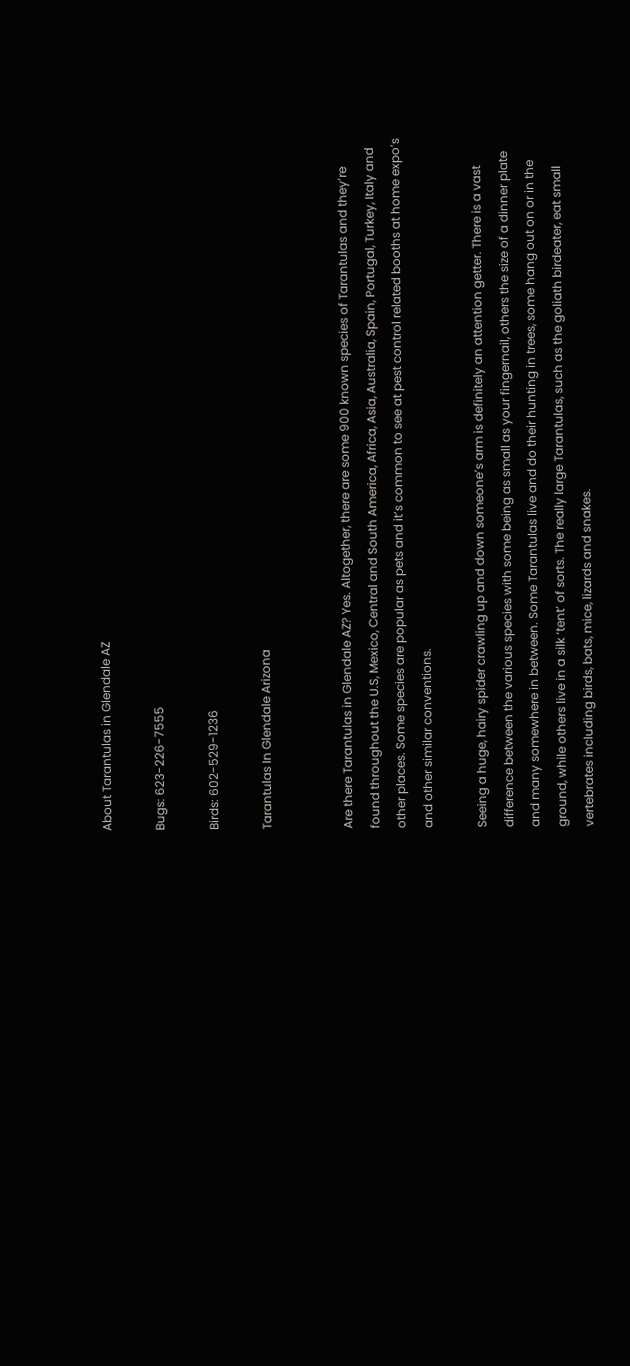About Tarantulas in Glendale AZ

Bugs: 623-226-7555

Birds: 602-529-1236

Tarantulas In Glendale Arizona


Are there Tarantulas in Glendale AZ? Yes. Altogether, there are some 900 known species of Tarantulas and they’re found throughout the U.S, Mexico, Central and South America, Africa, Asia, Australia, Spain, Portugal, Turkey, Italy and other places. Some species are popular as pets and it’s common to see at pest control related booths at home expo’s and other similar conventions.

Seeing a huge, hairy spider crawling up and down someone’s arm is definitely an attention getter. There is a vast difference between the various species with some being as small as your fingernail, others the size of a dinner plate and many somewhere in between. Some Tarantulas live and do their hunting in trees, some hang out on or in the ground, while others live in a silk ‘tent’ of sorts. The really large Tarantulas, such as the goliath birdeater, eat small vertebrates including birds, bats, mice, lizards and snakes.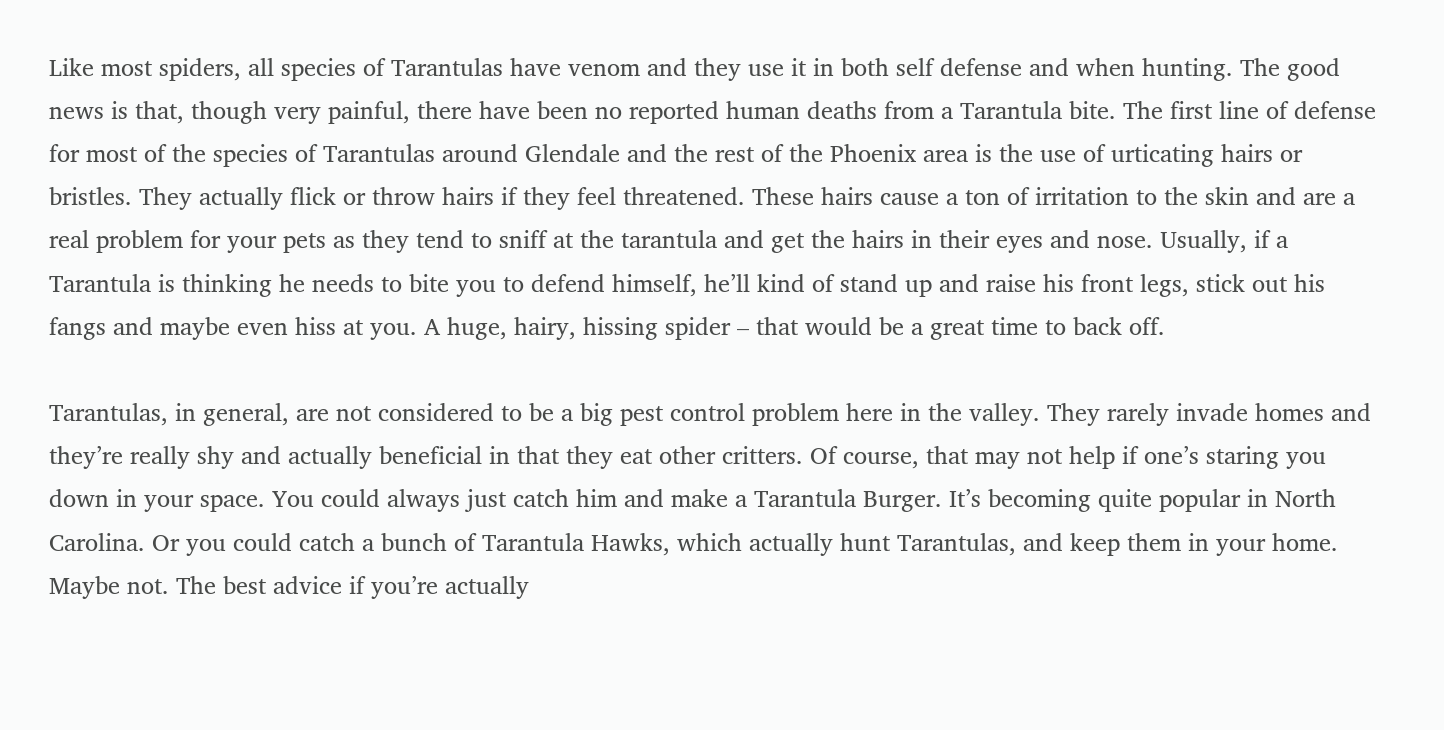Like most spiders, all species of Tarantulas have venom and they use it in both self defense and when hunting. The good news is that, though very painful, there have been no reported human deaths from a Tarantula bite. The first line of defense for most of the species of Tarantulas around Glendale and the rest of the Phoenix area is the use of urticating hairs or bristles. They actually flick or throw hairs if they feel threatened. These hairs cause a ton of irritation to the skin and are a real problem for your pets as they tend to sniff at the tarantula and get the hairs in their eyes and nose. Usually, if a Tarantula is thinking he needs to bite you to defend himself, he’ll kind of stand up and raise his front legs, stick out his fangs and maybe even hiss at you. A huge, hairy, hissing spider – that would be a great time to back off.

Tarantulas, in general, are not considered to be a big pest control problem here in the valley. They rarely invade homes and they’re really shy and actually beneficial in that they eat other critters. Of course, that may not help if one’s staring you down in your space. You could always just catch him and make a Tarantula Burger. It’s becoming quite popular in North Carolina. Or you could catch a bunch of Tarantula Hawks, which actually hunt Tarantulas, and keep them in your home. Maybe not. The best advice if you’re actually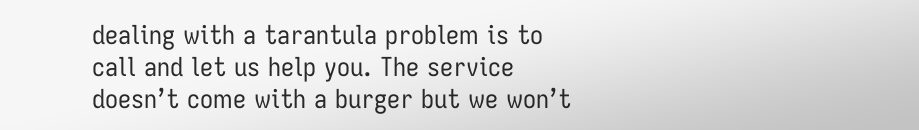dealing with a tarantula problem is to call and let us help you. The service doesn’t come with a burger but we won’t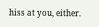hiss at you, either.